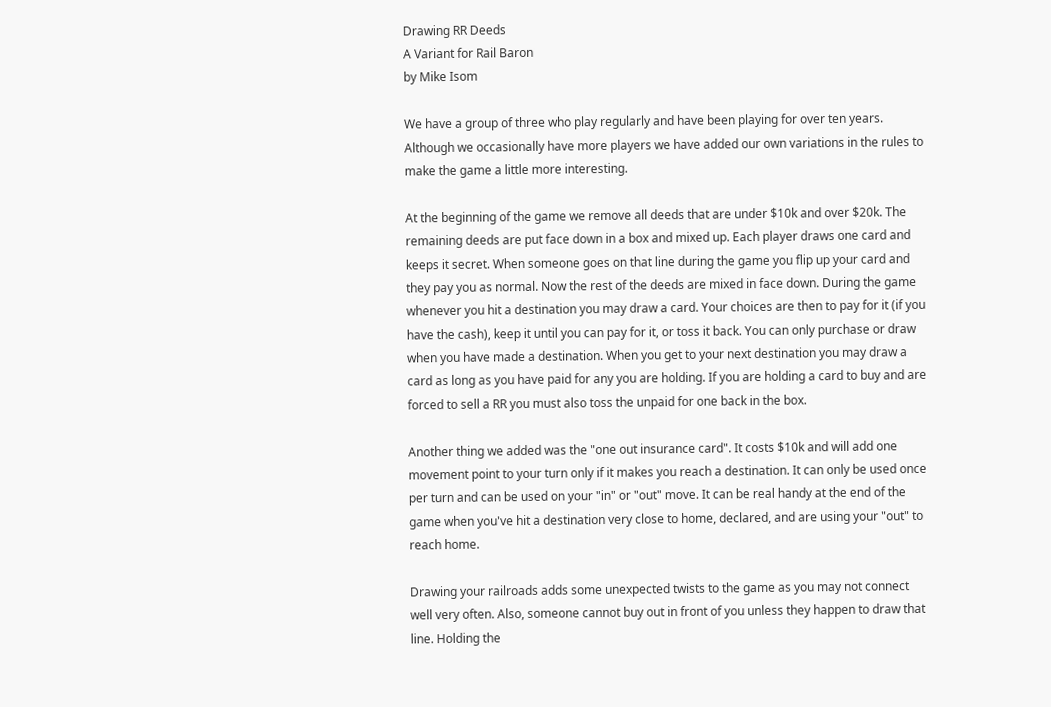Drawing RR Deeds
A Variant for Rail Baron
by Mike Isom

We have a group of three who play regularly and have been playing for over ten years. Although we occasionally have more players we have added our own variations in the rules to make the game a little more interesting.

At the beginning of the game we remove all deeds that are under $10k and over $20k. The remaining deeds are put face down in a box and mixed up. Each player draws one card and keeps it secret. When someone goes on that line during the game you flip up your card and they pay you as normal. Now the rest of the deeds are mixed in face down. During the game whenever you hit a destination you may draw a card. Your choices are then to pay for it (if you have the cash), keep it until you can pay for it, or toss it back. You can only purchase or draw when you have made a destination. When you get to your next destination you may draw a card as long as you have paid for any you are holding. If you are holding a card to buy and are forced to sell a RR you must also toss the unpaid for one back in the box.

Another thing we added was the "one out insurance card". It costs $10k and will add one movement point to your turn only if it makes you reach a destination. It can only be used once per turn and can be used on your "in" or "out" move. It can be real handy at the end of the game when you've hit a destination very close to home, declared, and are using your "out" to reach home.

Drawing your railroads adds some unexpected twists to the game as you may not connect well very often. Also, someone cannot buy out in front of you unless they happen to draw that line. Holding the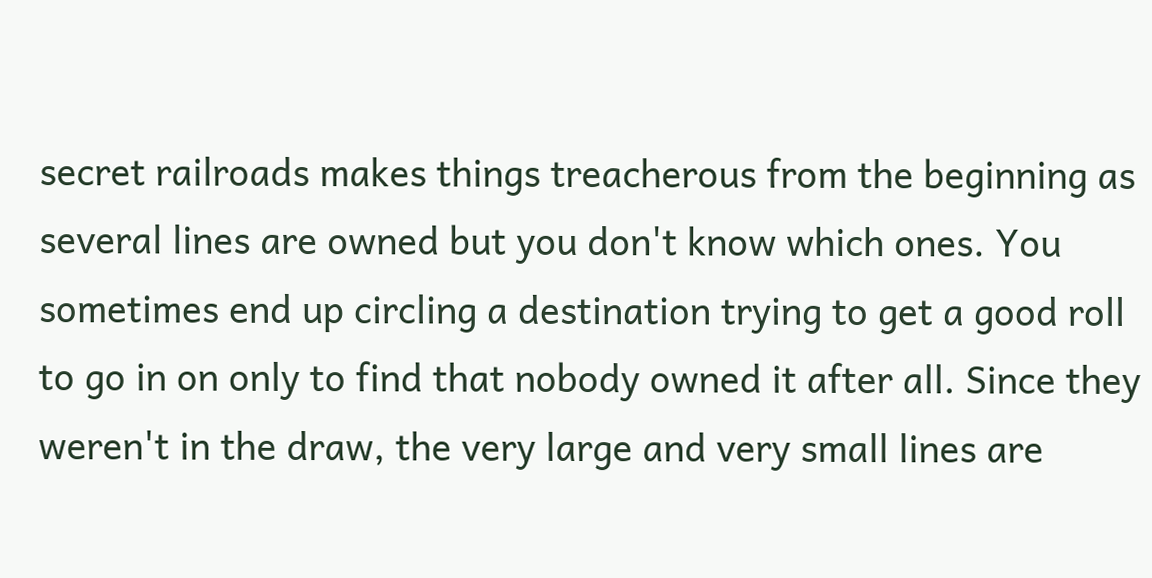secret railroads makes things treacherous from the beginning as several lines are owned but you don't know which ones. You sometimes end up circling a destination trying to get a good roll to go in on only to find that nobody owned it after all. Since they weren't in the draw, the very large and very small lines are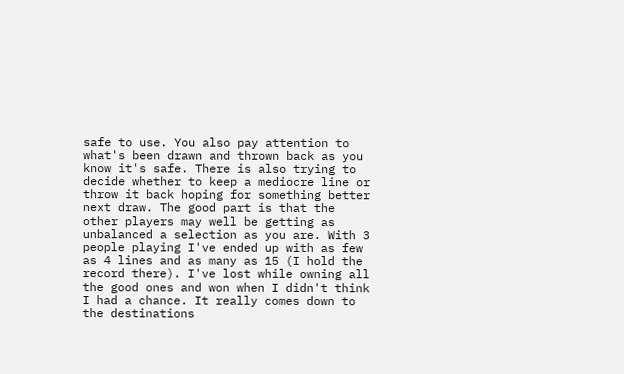safe to use. You also pay attention to what's been drawn and thrown back as you know it's safe. There is also trying to decide whether to keep a mediocre line or throw it back hoping for something better next draw. The good part is that the other players may well be getting as unbalanced a selection as you are. With 3 people playing I've ended up with as few as 4 lines and as many as 15 (I hold the record there). I've lost while owning all the good ones and won when I didn't think I had a chance. It really comes down to the destinations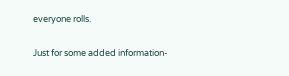everyone rolls.

Just for some added information-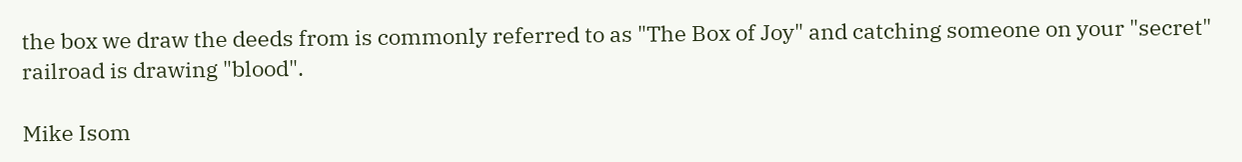the box we draw the deeds from is commonly referred to as "The Box of Joy" and catching someone on your "secret" railroad is drawing "blood".

Mike Isom